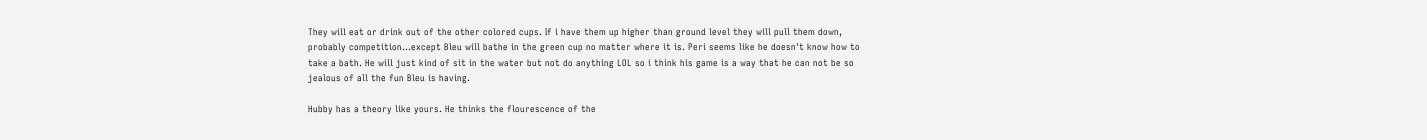They will eat or drink out of the other colored cups. If i have them up higher than ground level they will pull them down, probably competition...except Bleu will bathe in the green cup no matter where it is. Peri seems like he doesn't know how to take a bath. He will just kind of sit in the water but not do anything LOL so i think his game is a way that he can not be so jealous of all the fun Bleu is having.

Hubby has a theory like yours. He thinks the flourescence of the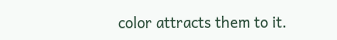color attracts them to it.